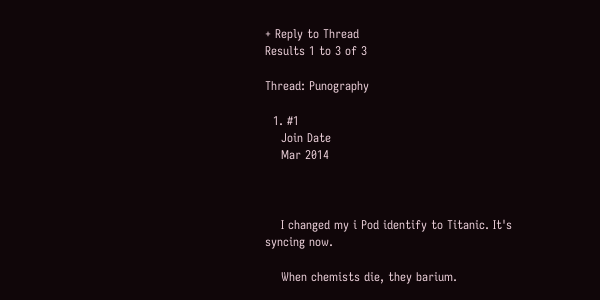+ Reply to Thread
Results 1 to 3 of 3

Thread: Punography

  1. #1
    Join Date
    Mar 2014



    I changed my i Pod identify to Titanic. It's syncing now.

    When chemists die, they barium.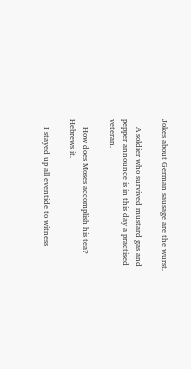Jokes about German sausage are the wurst.

    A soldier who survived mustard gas and pepper announce is in this day a practised veteran.

    How does Moses accomplish his tea? Hebrews it.

    I stayed up all eventide to witness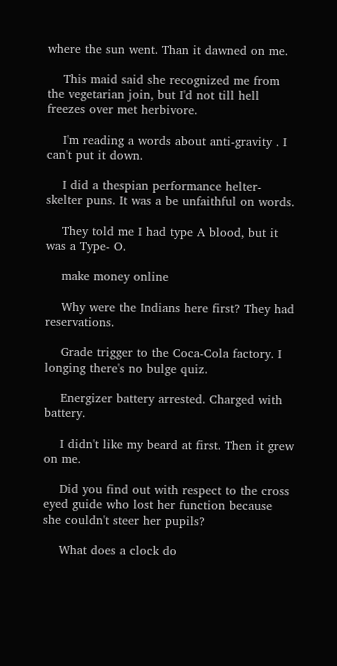where the sun went. Than it dawned on me.

    This maid said she recognized me from the vegetarian join, but I'd not till hell freezes over met herbivore.

    I'm reading a words about anti-gravity . I can't put it down.

    I did a thespian performance helter-skelter puns. It was a be unfaithful on words.

    They told me I had type A blood, but it was a Type- O.

    make money online

    Why were the Indians here first? They had reservations.

    Grade trigger to the Coca-Cola factory. I longing there's no bulge quiz.

    Energizer battery arrested. Charged with battery.

    I didn't like my beard at first. Then it grew on me.

    Did you find out with respect to the cross eyed guide who lost her function because she couldn't steer her pupils?

    What does a clock do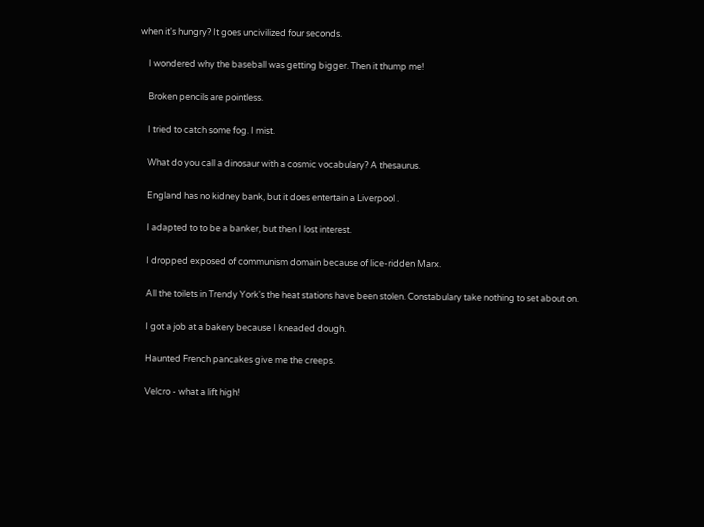when it's hungry? It goes uncivilized four seconds.

    I wondered why the baseball was getting bigger. Then it thump me!

    Broken pencils are pointless.

    I tried to catch some fog. I mist.

    What do you call a dinosaur with a cosmic vocabulary? A thesaurus.

    England has no kidney bank, but it does entertain a Liverpool .

    I adapted to to be a banker, but then I lost interest.

    I dropped exposed of communism domain because of lice-ridden Marx.

    All the toilets in Trendy York's the heat stations have been stolen. Constabulary take nothing to set about on.

    I got a job at a bakery because I kneaded dough.

    Haunted French pancakes give me the creeps.

    Velcro - what a lift high!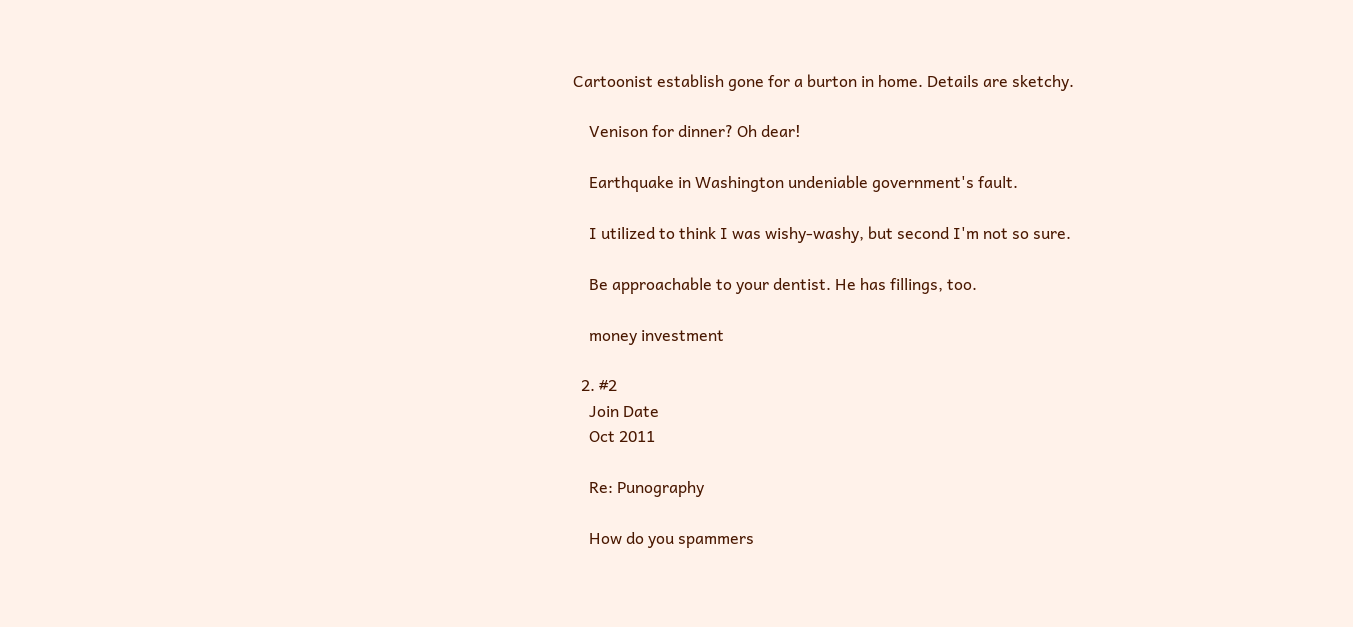Cartoonist establish gone for a burton in home. Details are sketchy.

    Venison for dinner? Oh dear!

    Earthquake in Washington undeniable government's fault.

    I utilized to think I was wishy-washy, but second I'm not so sure.

    Be approachable to your dentist. He has fillings, too.

    money investment

  2. #2
    Join Date
    Oct 2011

    Re: Punography

    How do you spammers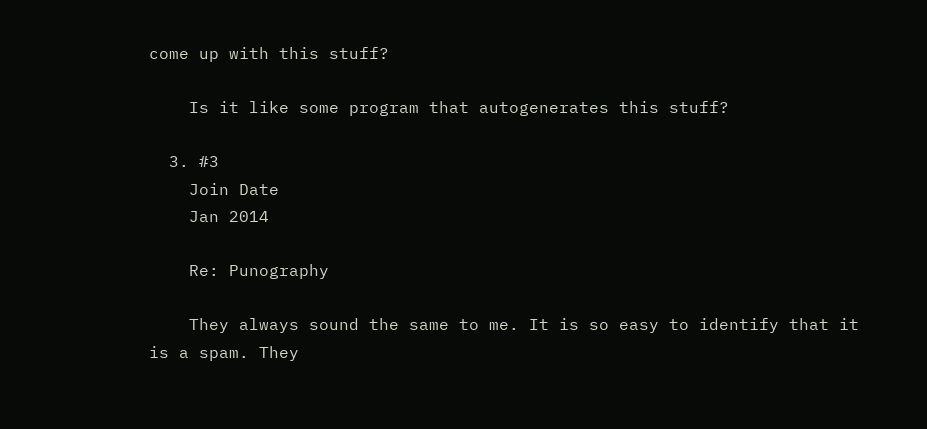come up with this stuff?

    Is it like some program that autogenerates this stuff?

  3. #3
    Join Date
    Jan 2014

    Re: Punography

    They always sound the same to me. It is so easy to identify that it is a spam. They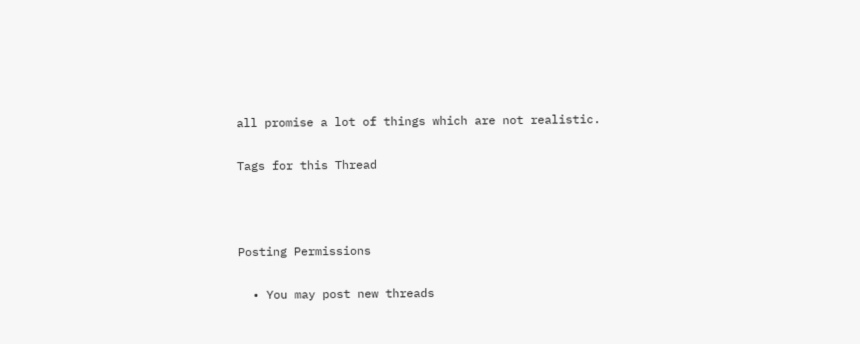all promise a lot of things which are not realistic.

Tags for this Thread



Posting Permissions

  • You may post new threads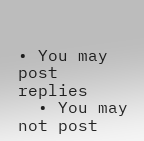• You may post replies
  • You may not post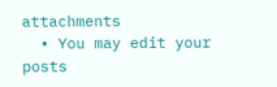attachments
  • You may edit your posts